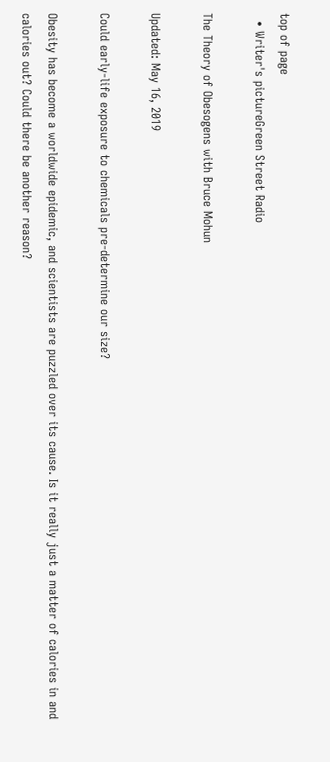top of page
  • Writer's pictureGreen Street Radio

The Theory of Obesogens with Bruce Mohun

Updated: May 16, 2019

Could early-life exposure to chemicals pre-determine our size?

Obesity has become a worldwide epidemic, and scientists are puzzled over its cause. Is it really just a matter of calories in and calories out? Could there be another reason?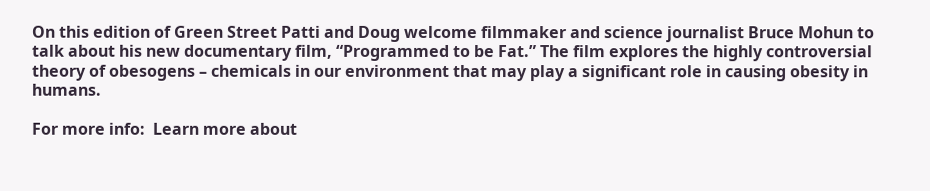On this edition of Green Street Patti and Doug welcome filmmaker and science journalist Bruce Mohun to talk about his new documentary film, “Programmed to be Fat.” The film explores the highly controversial theory of obesogens – chemicals in our environment that may play a significant role in causing obesity in humans.

For more info:  Learn more about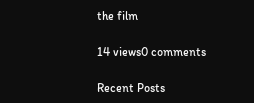the film

14 views0 comments

Recent Posts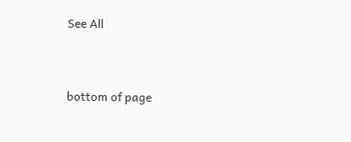See All


bottom of page